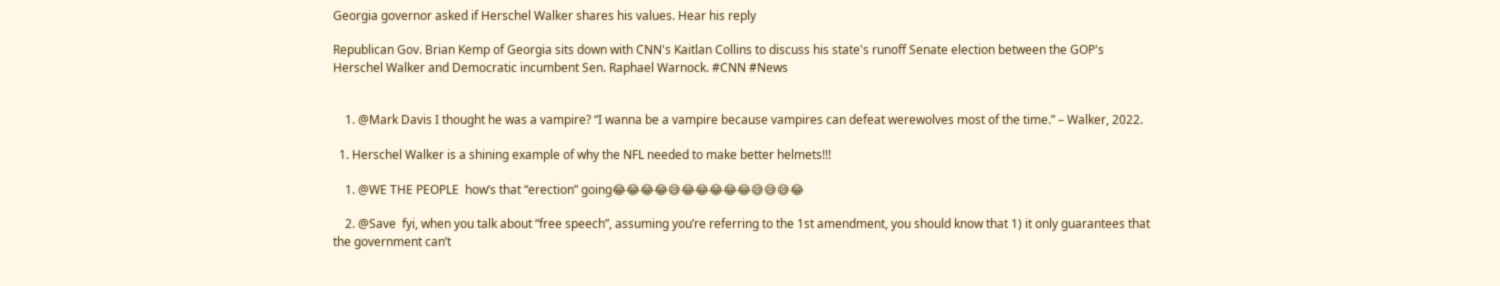Georgia governor asked if Herschel Walker shares his values. Hear his reply

Republican Gov. Brian Kemp of Georgia sits down with CNN's Kaitlan Collins to discuss his state's runoff Senate election between the GOP's Herschel Walker and Democratic incumbent Sen. Raphael Warnock. #CNN #News


    1. @Mark Davis I thought he was a vampire? “I wanna be a vampire because vampires can defeat werewolves most of the time.” – Walker, 2022.

  1. Herschel Walker is a shining example of why the NFL needed to make better helmets!!!

    1. @WE THE PEOPLE  how’s that “erection” going😂😂😂😂😅😂😂😂😂😂😅😅😅😂

    2. @Save  fyi, when you talk about “free speech”, assuming you’re referring to the 1st amendment, you should know that 1) it only guarantees that the government can’t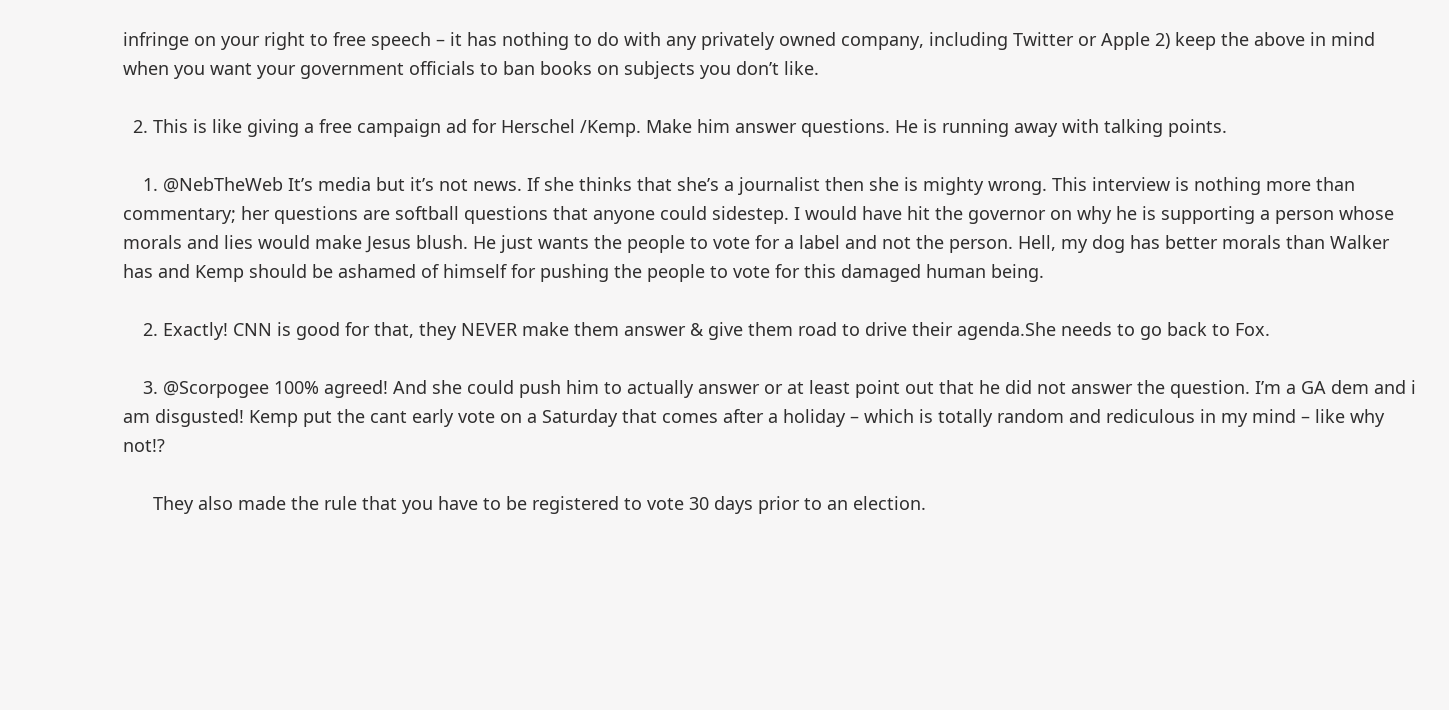infringe on your right to free speech – it has nothing to do with any privately owned company, including Twitter or Apple 2) keep the above in mind when you want your government officials to ban books on subjects you don’t like.

  2. This is like giving a free campaign ad for Herschel /Kemp. Make him answer questions. He is running away with talking points.

    1. @NebTheWeb It’s media but it’s not news. If she thinks that she’s a journalist then she is mighty wrong. This interview is nothing more than commentary; her questions are softball questions that anyone could sidestep. I would have hit the governor on why he is supporting a person whose morals and lies would make Jesus blush. He just wants the people to vote for a label and not the person. Hell, my dog has better morals than Walker has and Kemp should be ashamed of himself for pushing the people to vote for this damaged human being.

    2. Exactly! CNN is good for that, they NEVER make them answer & give them road to drive their agenda.She needs to go back to Fox.

    3. @Scorpogee 100% agreed! And she could push him to actually answer or at least point out that he did not answer the question. I’m a GA dem and i am disgusted! Kemp put the cant early vote on a Saturday that comes after a holiday – which is totally random and rediculous in my mind – like why not!?

      They also made the rule that you have to be registered to vote 30 days prior to an election.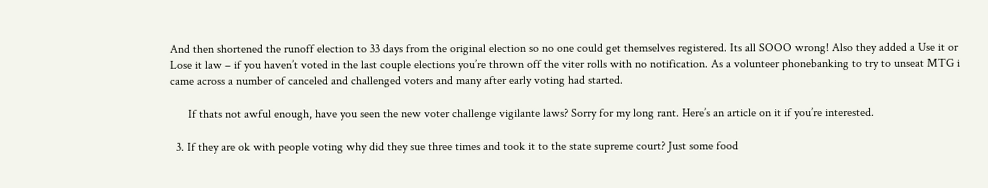And then shortened the runoff election to 33 days from the original election so no one could get themselves registered. Its all SOOO wrong! Also they added a Use it or Lose it law – if you haven’t voted in the last couple elections you’re thrown off the viter rolls with no notification. As a volunteer phonebanking to try to unseat MTG i came across a number of canceled and challenged voters and many after early voting had started.

      If thats not awful enough, have you seen the new voter challenge vigilante laws? Sorry for my long rant. Here’s an article on it if you’re interested.

  3. If they are ok with people voting why did they sue three times and took it to the state supreme court? Just some food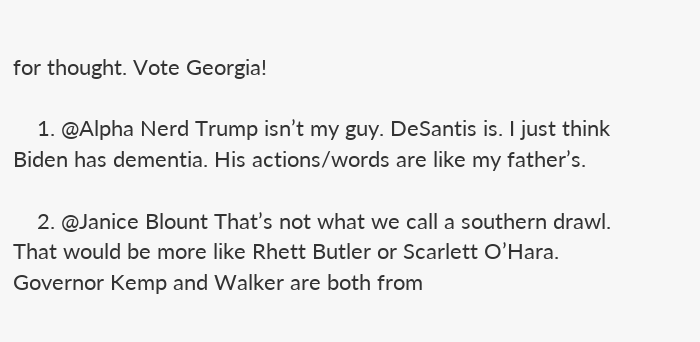for thought. Vote Georgia!

    1. @Alpha Nerd Trump isn’t my guy. DeSantis is. I just think Biden has dementia. His actions/words are like my father’s.

    2. @Janice Blount That’s not what we call a southern drawl. That would be more like Rhett Butler or Scarlett O’Hara. Governor Kemp and Walker are both from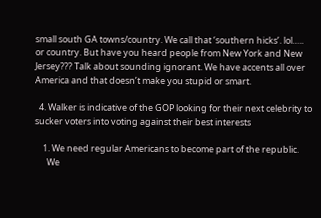small south GA towns/country. We call that ‘southern hicks’. lol….. or country. But have you heard people from New York and New Jersey??? Talk about sounding ignorant. We have accents all over America and that doesn’t make you stupid or smart.

  4. Walker is indicative of the GOP looking for their next celebrity to sucker voters into voting against their best interests

    1. We need regular Americans to become part of the republic.
      We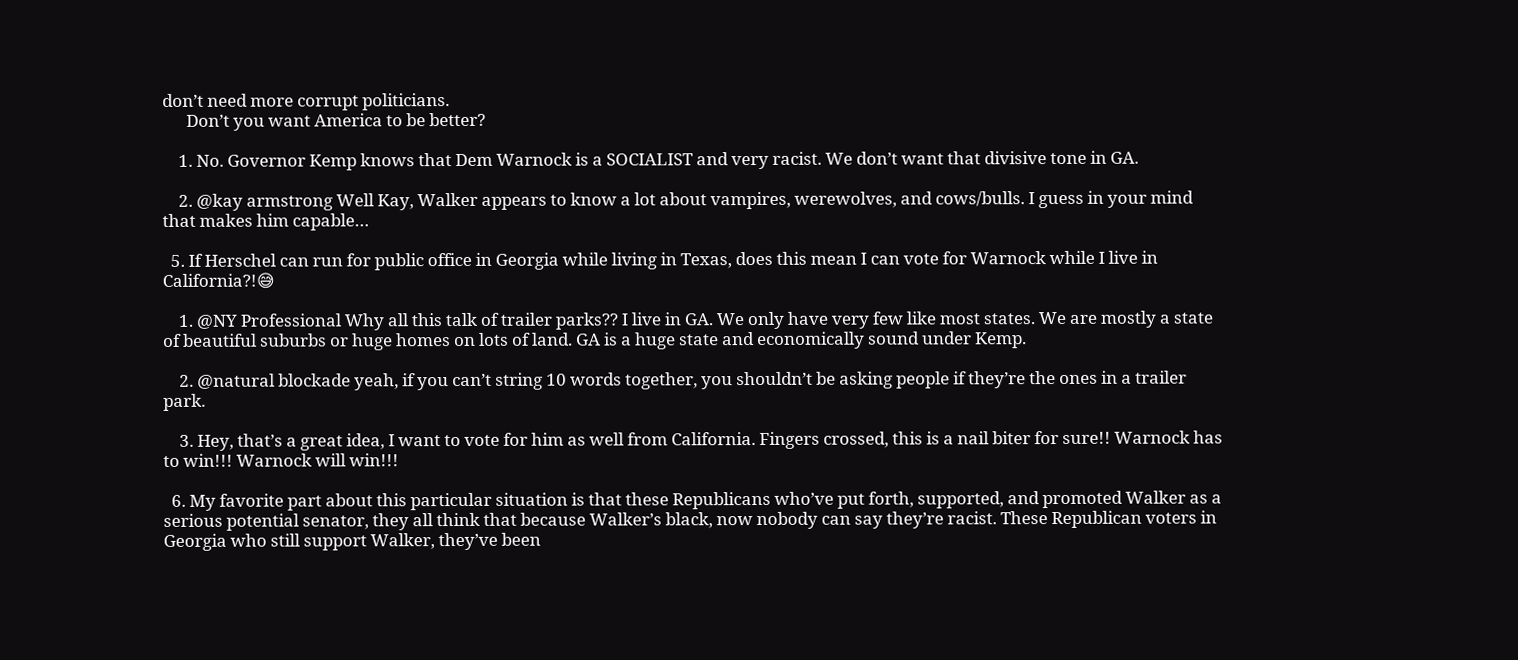don’t need more corrupt politicians.
      Don’t you want America to be better?

    1. No. Governor Kemp knows that Dem Warnock is a SOCIALIST and very racist. We don’t want that divisive tone in GA.

    2. @kay armstrong Well Kay, Walker appears to know a lot about vampires, werewolves, and cows/bulls. I guess in your mind that makes him capable…

  5. If Herschel can run for public office in Georgia while living in Texas, does this mean I can vote for Warnock while I live in California?!😅

    1. @NY Professional Why all this talk of trailer parks?? I live in GA. We only have very few like most states. We are mostly a state of beautiful suburbs or huge homes on lots of land. GA is a huge state and economically sound under Kemp.

    2. @natural blockade yeah, if you can’t string 10 words together, you shouldn’t be asking people if they’re the ones in a trailer park.

    3. Hey, that’s a great idea, I want to vote for him as well from California. Fingers crossed, this is a nail biter for sure!! Warnock has to win!!! Warnock will win!!!

  6. My favorite part about this particular situation is that these Republicans who’ve put forth, supported, and promoted Walker as a serious potential senator, they all think that because Walker’s black, now nobody can say they’re racist. These Republican voters in Georgia who still support Walker, they’ve been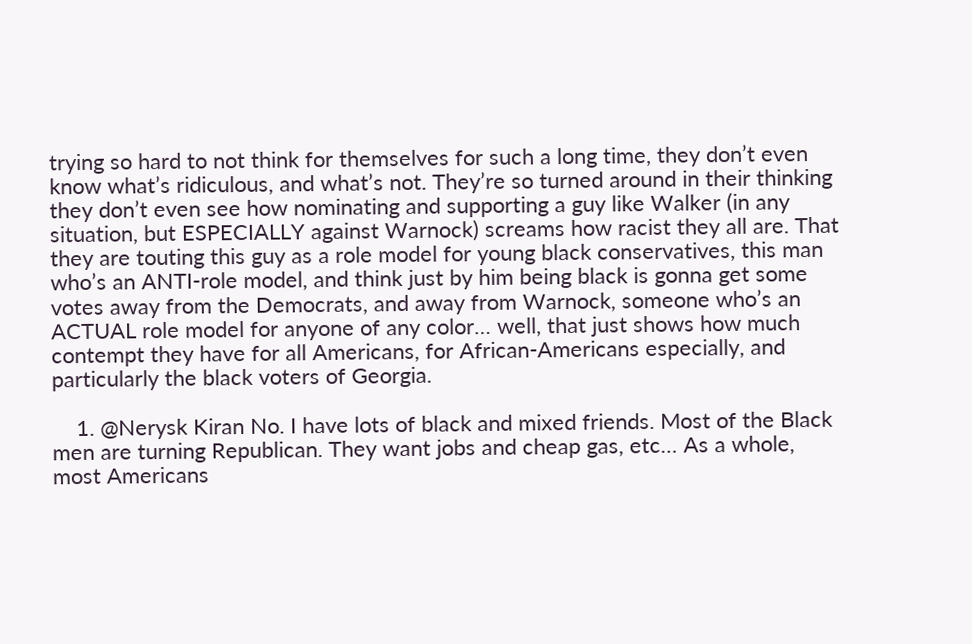trying so hard to not think for themselves for such a long time, they don’t even know what’s ridiculous, and what’s not. They’re so turned around in their thinking they don’t even see how nominating and supporting a guy like Walker (in any situation, but ESPECIALLY against Warnock) screams how racist they all are. That they are touting this guy as a role model for young black conservatives, this man who’s an ANTI-role model, and think just by him being black is gonna get some votes away from the Democrats, and away from Warnock, someone who’s an ACTUAL role model for anyone of any color… well, that just shows how much contempt they have for all Americans, for African-Americans especially, and particularly the black voters of Georgia.

    1. @Nerysk Kiran No. I have lots of black and mixed friends. Most of the Black men are turning Republican. They want jobs and cheap gas, etc… As a whole, most Americans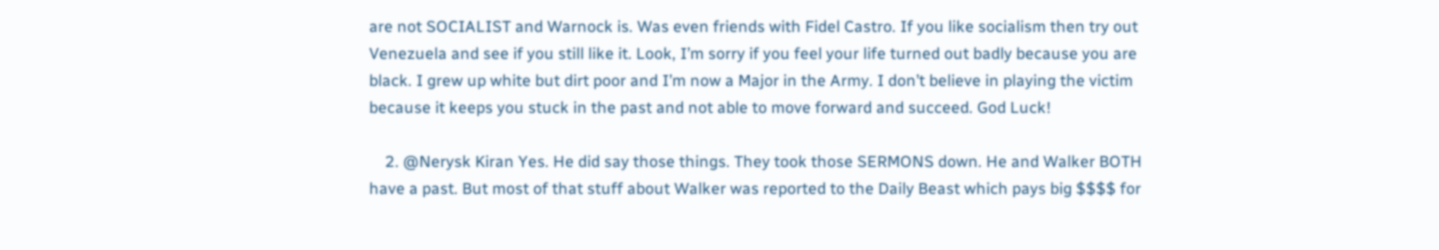are not SOCIALIST and Warnock is. Was even friends with Fidel Castro. If you like socialism then try out Venezuela and see if you still like it. Look, I’m sorry if you feel your life turned out badly because you are black. I grew up white but dirt poor and I’m now a Major in the Army. I don’t believe in playing the victim because it keeps you stuck in the past and not able to move forward and succeed. God Luck!

    2. @Nerysk Kiran Yes. He did say those things. They took those SERMONS down. He and Walker BOTH have a past. But most of that stuff about Walker was reported to the Daily Beast which pays big $$$$ for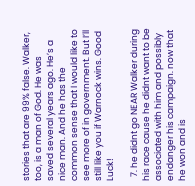stories that are 99% false. Walker, too, is a man of God. He was saved several years ago. He’s a nice man. And he has the common sense that I would like to see more of in government. But I’ll still like you if Warnock wins. Good Luck!

  7. he didnt go NEAR Walker during his race cause he didnt want to be associated with him and possibly endanger his campaign. now that he won and is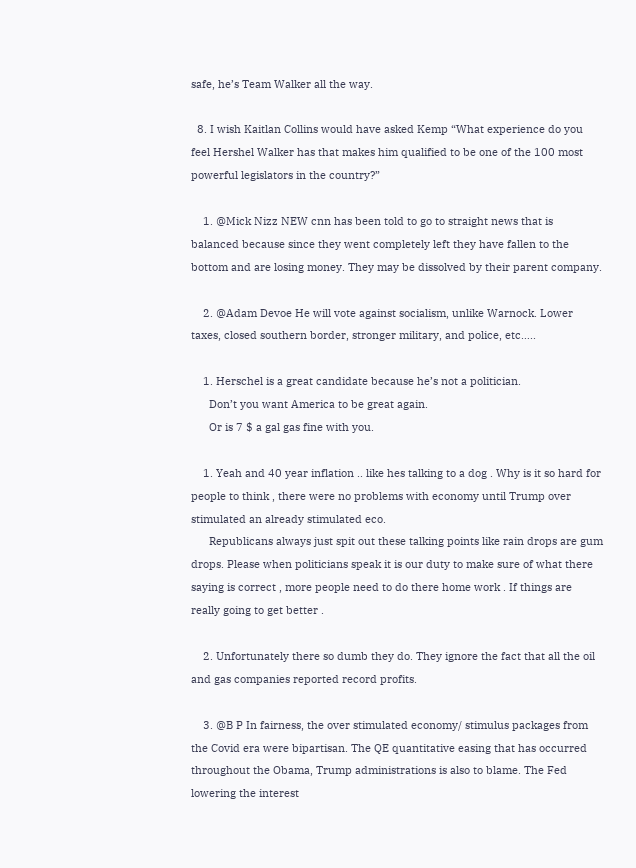safe, he’s Team Walker all the way.

  8. I wish Kaitlan Collins would have asked Kemp “What experience do you feel Hershel Walker has that makes him qualified to be one of the 100 most powerful legislators in the country?”

    1. @Mick Nizz NEW cnn has been told to go to straight news that is balanced because since they went completely left they have fallen to the bottom and are losing money. They may be dissolved by their parent company.

    2. @Adam Devoe He will vote against socialism, unlike Warnock. Lower taxes, closed southern border, stronger military, and police, etc…..

    1. Herschel is a great candidate because he’s not a politician.
      Don’t you want America to be great again.
      Or is 7 $ a gal gas fine with you.

    1. Yeah and 40 year inflation .. like hes talking to a dog . Why is it so hard for people to think , there were no problems with economy until Trump over stimulated an already stimulated eco.
      Republicans always just spit out these talking points like rain drops are gum drops. Please when politicians speak it is our duty to make sure of what there saying is correct , more people need to do there home work . If things are really going to get better .

    2. Unfortunately there so dumb they do. They ignore the fact that all the oil and gas companies reported record profits.

    3. @B P In fairness, the over stimulated economy/ stimulus packages from the Covid era were bipartisan. The QE quantitative easing that has occurred throughout the Obama, Trump administrations is also to blame. The Fed lowering the interest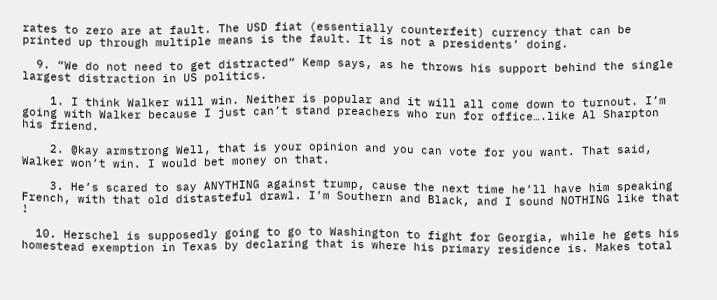rates to zero are at fault. The USD fiat (essentially counterfeit) currency that can be printed up through multiple means is the fault. It is not a presidents’ doing.

  9. “We do not need to get distracted” Kemp says, as he throws his support behind the single largest distraction in US politics.

    1. I think Walker will win. Neither is popular and it will all come down to turnout. I’m going with Walker because I just can’t stand preachers who run for office….like Al Sharpton his friend.

    2. @kay armstrong Well, that is your opinion and you can vote for you want. That said, Walker won’t win. I would bet money on that.

    3. He’s scared to say ANYTHING against trump, cause the next time he’ll have him speaking French, with that old distasteful drawl. I’m Southern and Black, and I sound NOTHING like that !

  10. Herschel is supposedly going to go to Washington to fight for Georgia, while he gets his homestead exemption in Texas by declaring that is where his primary residence is. Makes total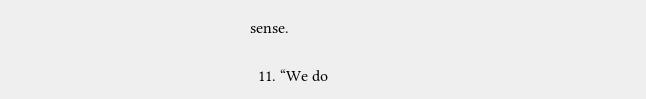sense.

  11. “We do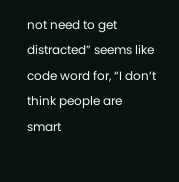not need to get distracted” seems like code word for, “I don’t think people are smart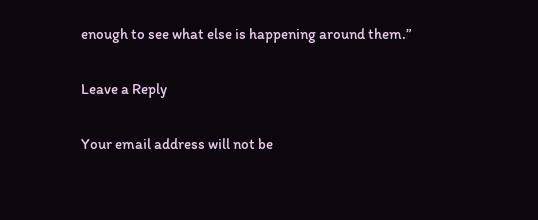enough to see what else is happening around them.”

Leave a Reply

Your email address will not be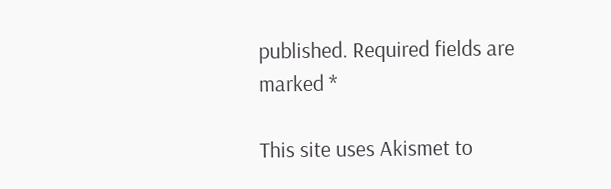published. Required fields are marked *

This site uses Akismet to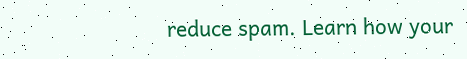reduce spam. Learn how your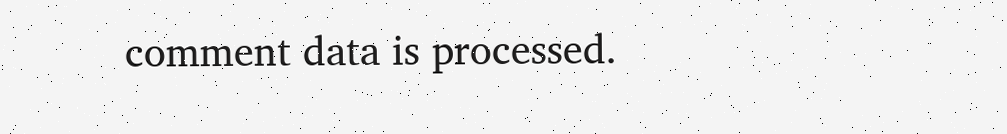comment data is processed.